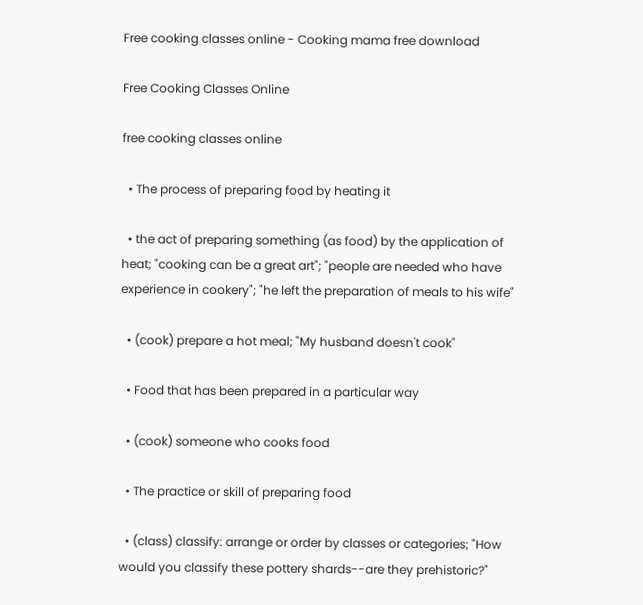Free cooking classes online - Cooking mama free download

Free Cooking Classes Online

free cooking classes online

  • The process of preparing food by heating it

  • the act of preparing something (as food) by the application of heat; "cooking can be a great art"; "people are needed who have experience in cookery"; "he left the preparation of meals to his wife"

  • (cook) prepare a hot meal; "My husband doesn't cook"

  • Food that has been prepared in a particular way

  • (cook) someone who cooks food

  • The practice or skill of preparing food

  • (class) classify: arrange or order by classes or categories; "How would you classify these pottery shards--are they prehistoric?"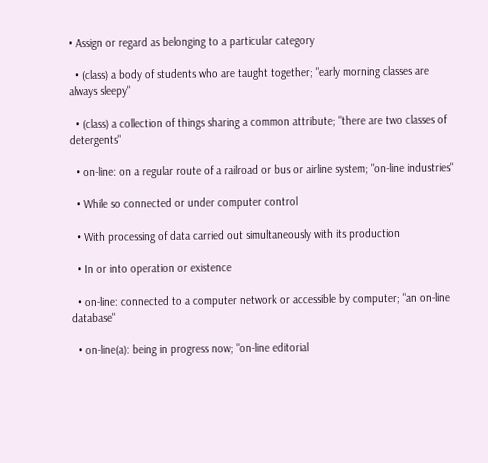• Assign or regard as belonging to a particular category

  • (class) a body of students who are taught together; "early morning classes are always sleepy"

  • (class) a collection of things sharing a common attribute; "there are two classes of detergents"

  • on-line: on a regular route of a railroad or bus or airline system; "on-line industries"

  • While so connected or under computer control

  • With processing of data carried out simultaneously with its production

  • In or into operation or existence

  • on-line: connected to a computer network or accessible by computer; "an on-line database"

  • on-line(a): being in progress now; "on-line editorial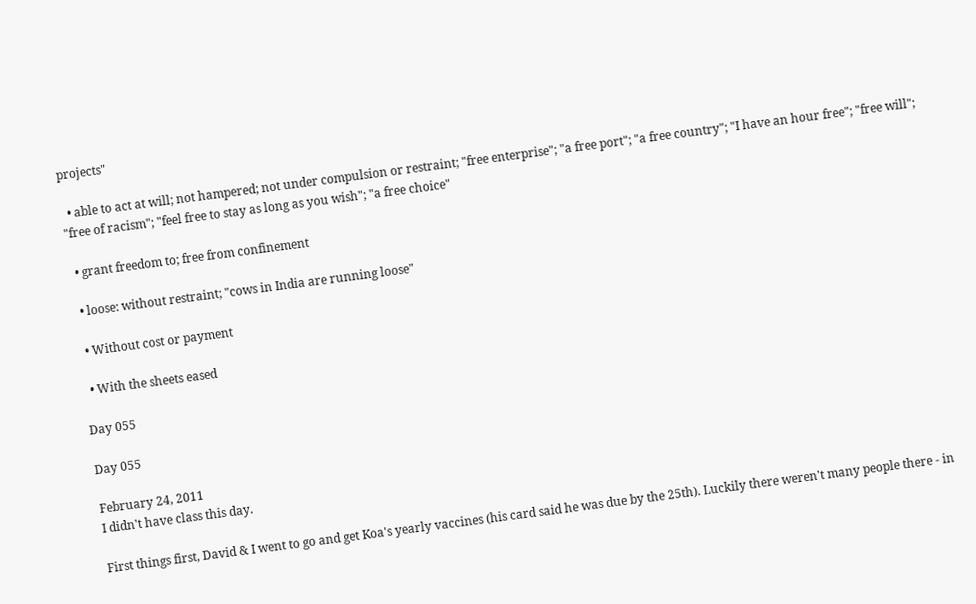projects"

  • able to act at will; not hampered; not under compulsion or restraint; "free enterprise"; "a free port"; "a free country"; "I have an hour free"; "free will"; "free of racism"; "feel free to stay as long as you wish"; "a free choice"

  • grant freedom to; free from confinement

  • loose: without restraint; "cows in India are running loose"

  • Without cost or payment

  • With the sheets eased

Day 055

Day 055

February 24, 2011
I didn't have class this day.

First things first, David & I went to go and get Koa's yearly vaccines (his card said he was due by the 25th). Luckily there weren't many people there - in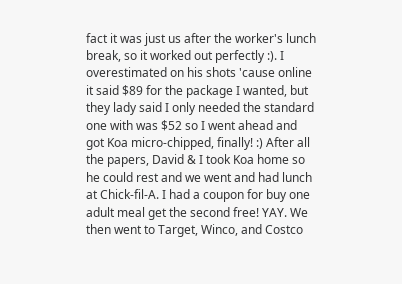fact it was just us after the worker's lunch break, so it worked out perfectly :). I overestimated on his shots 'cause online it said $89 for the package I wanted, but they lady said I only needed the standard one with was $52 so I went ahead and got Koa micro-chipped, finally! :) After all the papers, David & I took Koa home so he could rest and we went and had lunch at Chick-fil-A. I had a coupon for buy one adult meal get the second free! YAY. We then went to Target, Winco, and Costco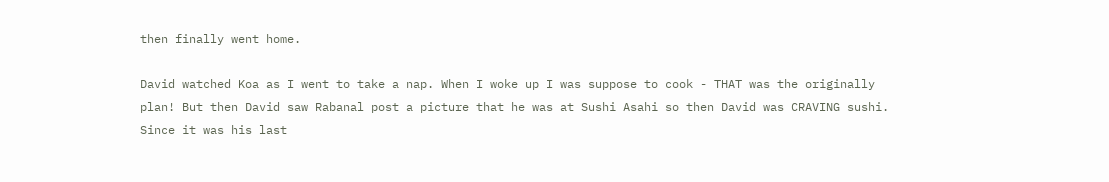then finally went home.

David watched Koa as I went to take a nap. When I woke up I was suppose to cook - THAT was the originally plan! But then David saw Rabanal post a picture that he was at Sushi Asahi so then David was CRAVING sushi. Since it was his last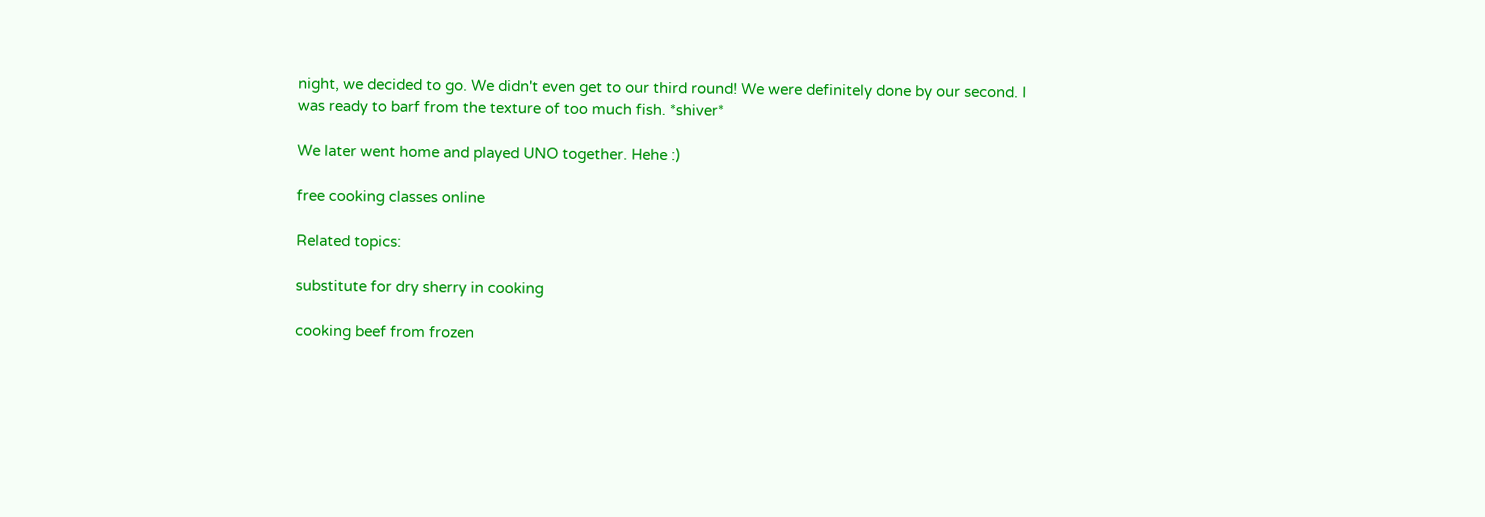night, we decided to go. We didn't even get to our third round! We were definitely done by our second. I was ready to barf from the texture of too much fish. *shiver*

We later went home and played UNO together. Hehe :)

free cooking classes online

Related topics:

substitute for dry sherry in cooking

cooking beef from frozen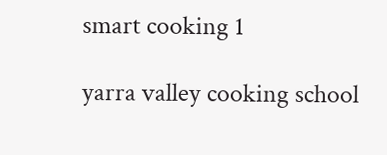smart cooking 1

yarra valley cooking school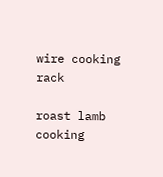wire cooking rack

roast lamb cooking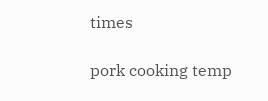times

pork cooking temp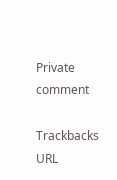Private comment

Trackbacks URL